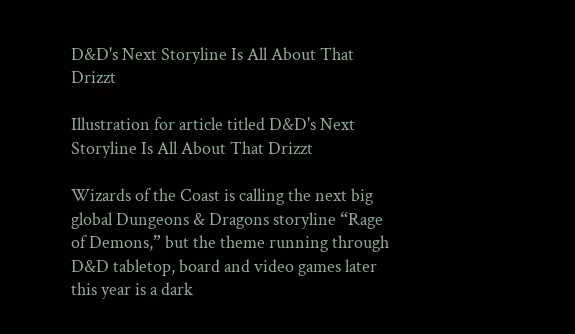D&D's Next Storyline Is All About That Drizzt

Illustration for article titled D&D's Next Storyline Is All About That Drizzt

Wizards of the Coast is calling the next big global Dungeons & Dragons storyline “Rage of Demons,” but the theme running through D&D tabletop, board and video games later this year is a dark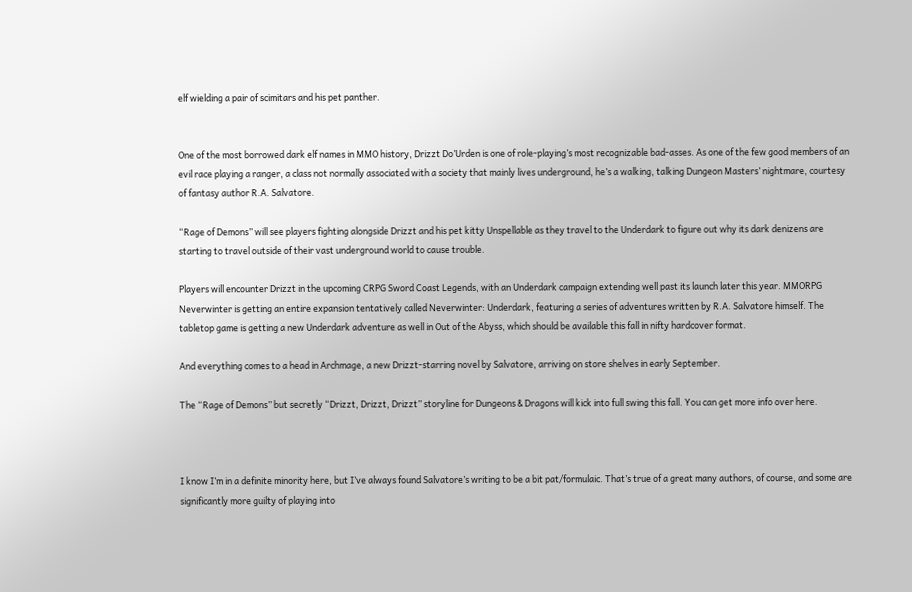elf wielding a pair of scimitars and his pet panther.


One of the most borrowed dark elf names in MMO history, Drizzt Do’Urden is one of role-playing’s most recognizable bad-asses. As one of the few good members of an evil race playing a ranger, a class not normally associated with a society that mainly lives underground, he’s a walking, talking Dungeon Masters’ nightmare, courtesy of fantasy author R.A. Salvatore.

“Rage of Demons” will see players fighting alongside Drizzt and his pet kitty Unspellable as they travel to the Underdark to figure out why its dark denizens are starting to travel outside of their vast underground world to cause trouble.

Players will encounter Drizzt in the upcoming CRPG Sword Coast Legends, with an Underdark campaign extending well past its launch later this year. MMORPG Neverwinter is getting an entire expansion tentatively called Neverwinter: Underdark, featuring a series of adventures written by R.A. Salvatore himself. The tabletop game is getting a new Underdark adventure as well in Out of the Abyss, which should be available this fall in nifty hardcover format.

And everything comes to a head in Archmage, a new Drizzt-starring novel by Salvatore, arriving on store shelves in early September.

The “Rage of Demons” but secretly “Drizzt, Drizzt, Drizzt” storyline for Dungeons & Dragons will kick into full swing this fall. You can get more info over here.



I know I’m in a definite minority here, but I’ve always found Salvatore’s writing to be a bit pat/formulaic. That’s true of a great many authors, of course, and some are significantly more guilty of playing into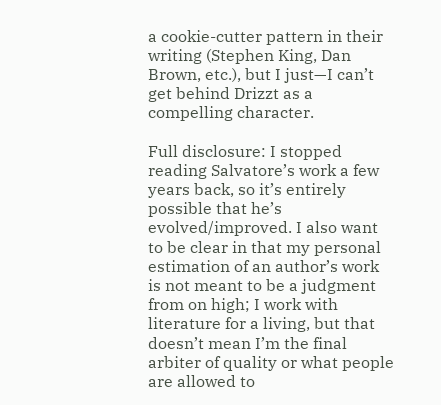a cookie-cutter pattern in their writing (Stephen King, Dan Brown, etc.), but I just—I can’t get behind Drizzt as a compelling character.

Full disclosure: I stopped reading Salvatore’s work a few years back, so it’s entirely possible that he’s evolved/improved. I also want to be clear in that my personal estimation of an author’s work is not meant to be a judgment from on high; I work with literature for a living, but that doesn’t mean I’m the final arbiter of quality or what people are allowed to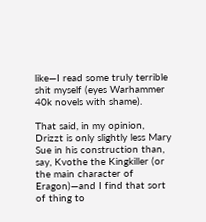like—I read some truly terrible shit myself (eyes Warhammer 40k novels with shame).

That said, in my opinion, Drizzt is only slightly less Mary Sue in his construction than, say, Kvothe the Kingkiller (or the main character of Eragon)—and I find that sort of thing to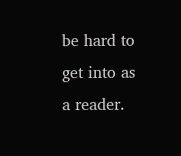be hard to get into as a reader.